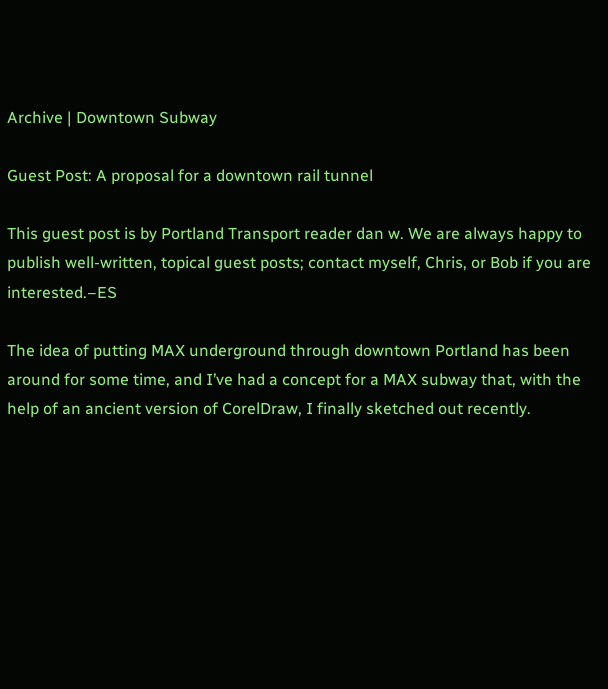Archive | Downtown Subway

Guest Post: A proposal for a downtown rail tunnel

This guest post is by Portland Transport reader dan w. We are always happy to publish well-written, topical guest posts; contact myself, Chris, or Bob if you are interested.–ES

The idea of putting MAX underground through downtown Portland has been around for some time, and I’ve had a concept for a MAX subway that, with the help of an ancient version of CorelDraw, I finally sketched out recently.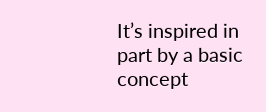It’s inspired in part by a basic concept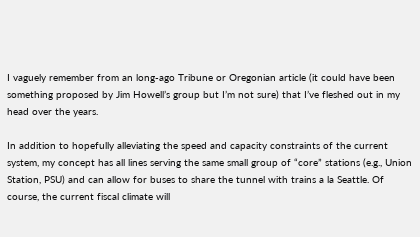I vaguely remember from an long-ago Tribune or Oregonian article (it could have been something proposed by Jim Howell’s group but I’m not sure) that I’ve fleshed out in my head over the years.

In addition to hopefully alleviating the speed and capacity constraints of the current system, my concept has all lines serving the same small group of “core” stations (e.g., Union Station, PSU) and can allow for buses to share the tunnel with trains a la Seattle. Of course, the current fiscal climate will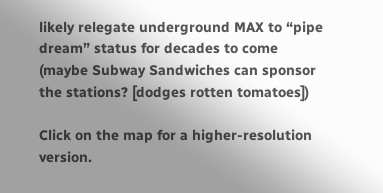likely relegate underground MAX to “pipe dream” status for decades to come (maybe Subway Sandwiches can sponsor the stations? [dodges rotten tomatoes])

Click on the map for a higher-resolution version.